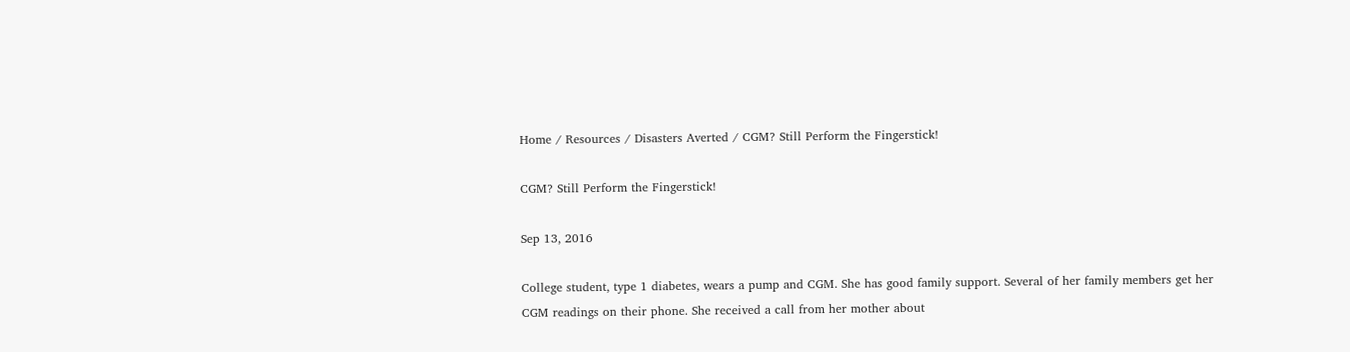Home / Resources / Disasters Averted / CGM? Still Perform the Fingerstick!

CGM? Still Perform the Fingerstick!

Sep 13, 2016

College student, type 1 diabetes, wears a pump and CGM. She has good family support. Several of her family members get her CGM readings on their phone. She received a call from her mother about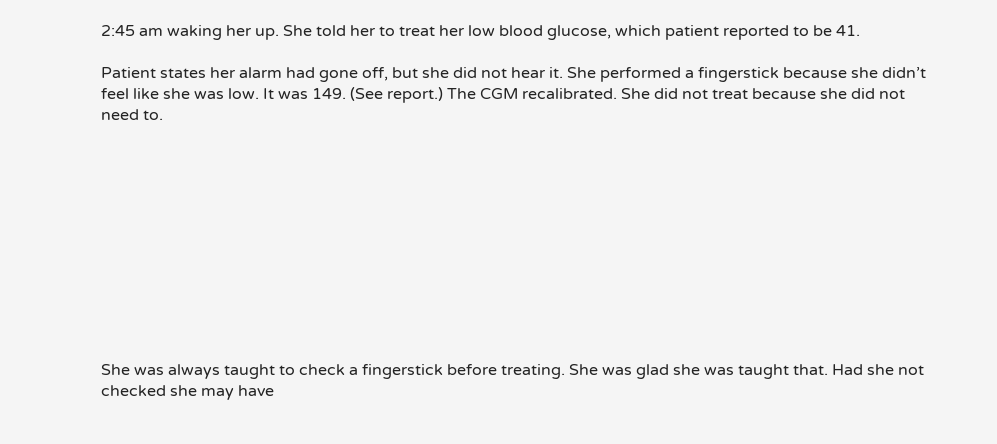2:45 am waking her up. She told her to treat her low blood glucose, which patient reported to be 41.

Patient states her alarm had gone off, but she did not hear it. She performed a fingerstick because she didn’t feel like she was low. It was 149. (See report.) The CGM recalibrated. She did not treat because she did not need to.











She was always taught to check a fingerstick before treating. She was glad she was taught that. Had she not checked she may have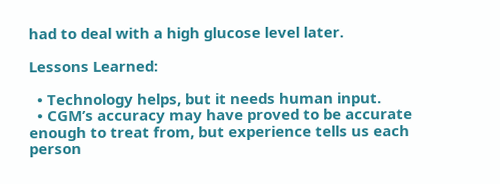had to deal with a high glucose level later.

Lessons Learned:

  • Technology helps, but it needs human input.
  • CGM’s accuracy may have proved to be accurate enough to treat from, but experience tells us each person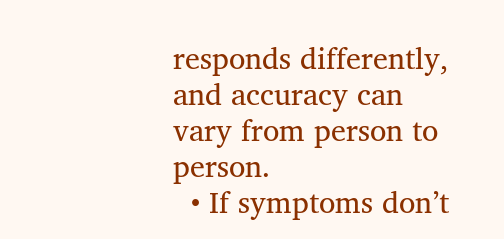responds differently, and accuracy can vary from person to person.
  • If symptoms don’t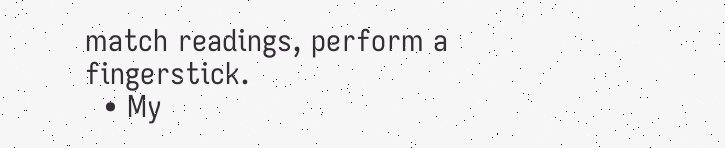match readings, perform a fingerstick.
  • My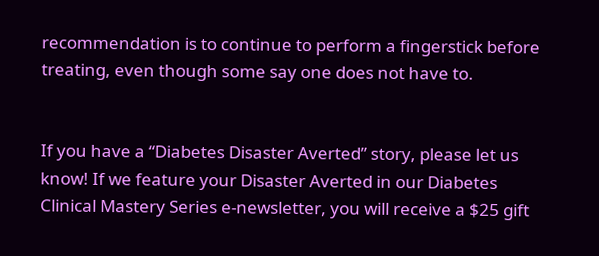recommendation is to continue to perform a fingerstick before treating, even though some say one does not have to.


If you have a “Diabetes Disaster Averted” story, please let us know! If we feature your Disaster Averted in our Diabetes Clinical Mastery Series e-newsletter, you will receive a $25 gift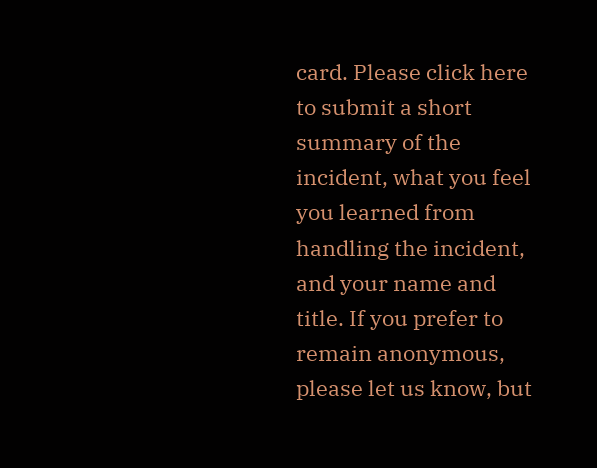card. Please click here to submit a short summary of the incident, what you feel you learned from handling the incident, and your name and title. If you prefer to remain anonymous, please let us know, but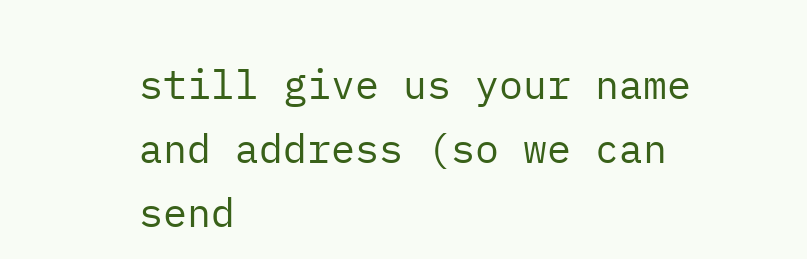still give us your name and address (so we can send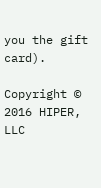you the gift card).

Copyright © 2016 HIPER, LLC